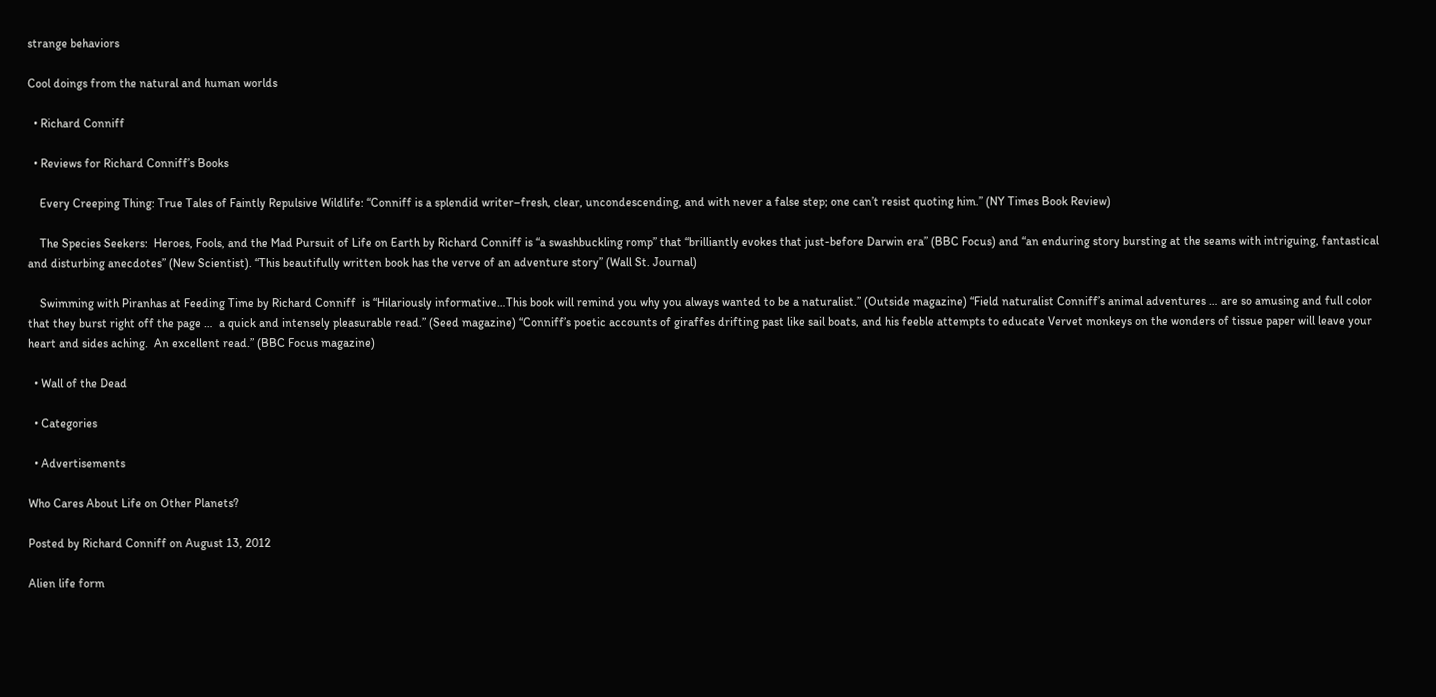strange behaviors

Cool doings from the natural and human worlds

  • Richard Conniff

  • Reviews for Richard Conniff’s Books

    Every Creeping Thing: True Tales of Faintly Repulsive Wildlife: “Conniff is a splendid writer–fresh, clear, uncondescending, and with never a false step; one can’t resist quoting him.” (NY Times Book Review)

    The Species Seekers:  Heroes, Fools, and the Mad Pursuit of Life on Earth by Richard Conniff is “a swashbuckling romp” that “brilliantly evokes that just-before Darwin era” (BBC Focus) and “an enduring story bursting at the seams with intriguing, fantastical and disturbing anecdotes” (New Scientist). “This beautifully written book has the verve of an adventure story” (Wall St. Journal)

    Swimming with Piranhas at Feeding Time by Richard Conniff  is “Hilariously informative…This book will remind you why you always wanted to be a naturalist.” (Outside magazine) “Field naturalist Conniff’s animal adventures … are so amusing and full color that they burst right off the page …  a quick and intensely pleasurable read.” (Seed magazine) “Conniff’s poetic accounts of giraffes drifting past like sail boats, and his feeble attempts to educate Vervet monkeys on the wonders of tissue paper will leave your heart and sides aching.  An excellent read.” (BBC Focus magazine)

  • Wall of the Dead

  • Categories

  • Advertisements

Who Cares About Life on Other Planets?

Posted by Richard Conniff on August 13, 2012

Alien life form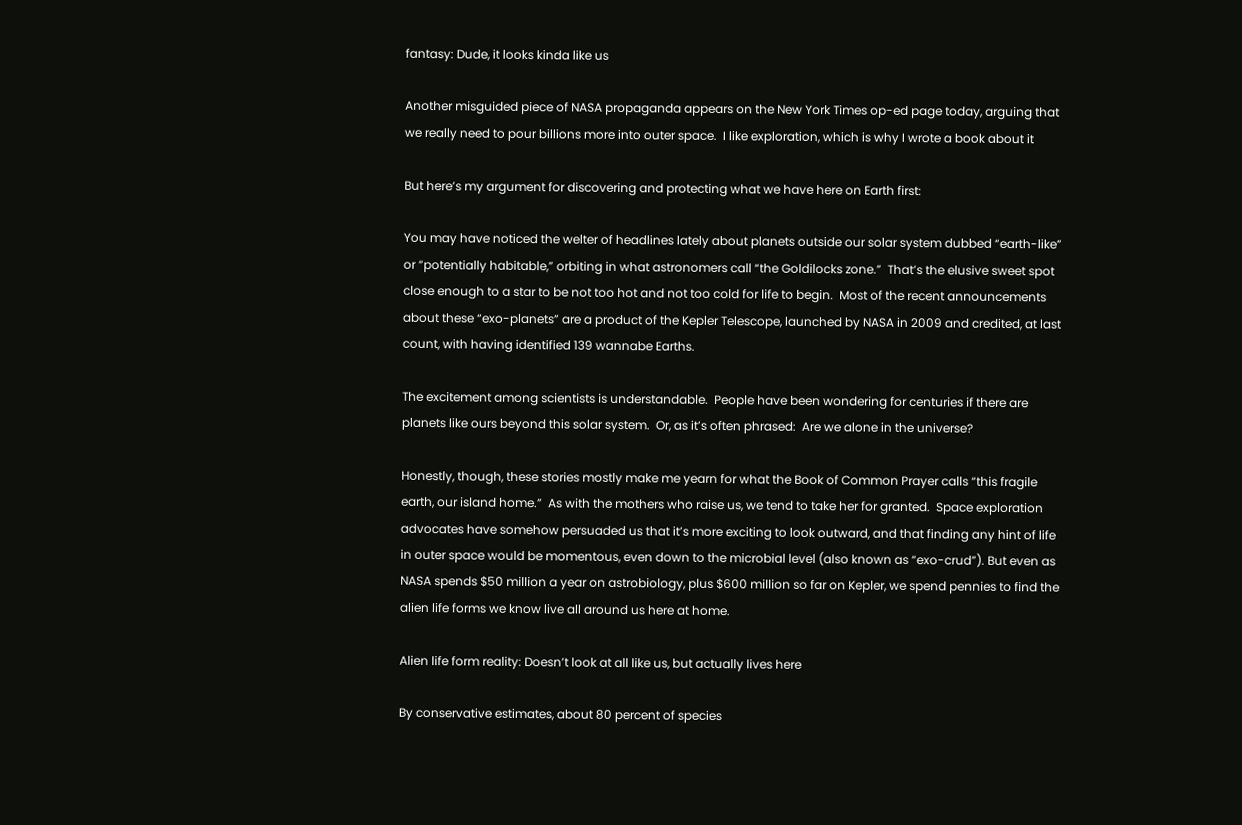fantasy: Dude, it looks kinda like us

Another misguided piece of NASA propaganda appears on the New York Times op-ed page today, arguing that we really need to pour billions more into outer space.  I like exploration, which is why I wrote a book about it

But here’s my argument for discovering and protecting what we have here on Earth first:

You may have noticed the welter of headlines lately about planets outside our solar system dubbed “earth-like” or “potentially habitable,” orbiting in what astronomers call “the Goldilocks zone.”  That’s the elusive sweet spot close enough to a star to be not too hot and not too cold for life to begin.  Most of the recent announcements about these “exo-planets” are a product of the Kepler Telescope, launched by NASA in 2009 and credited, at last count, with having identified 139 wannabe Earths.

The excitement among scientists is understandable.  People have been wondering for centuries if there are planets like ours beyond this solar system.  Or, as it’s often phrased:  Are we alone in the universe?

Honestly, though, these stories mostly make me yearn for what the Book of Common Prayer calls “this fragile earth, our island home.”  As with the mothers who raise us, we tend to take her for granted.  Space exploration advocates have somehow persuaded us that it’s more exciting to look outward, and that finding any hint of life in outer space would be momentous, even down to the microbial level (also known as “exo-crud”). But even as NASA spends $50 million a year on astrobiology, plus $600 million so far on Kepler, we spend pennies to find the alien life forms we know live all around us here at home.

Alien life form reality: Doesn’t look at all like us, but actually lives here

By conservative estimates, about 80 percent of species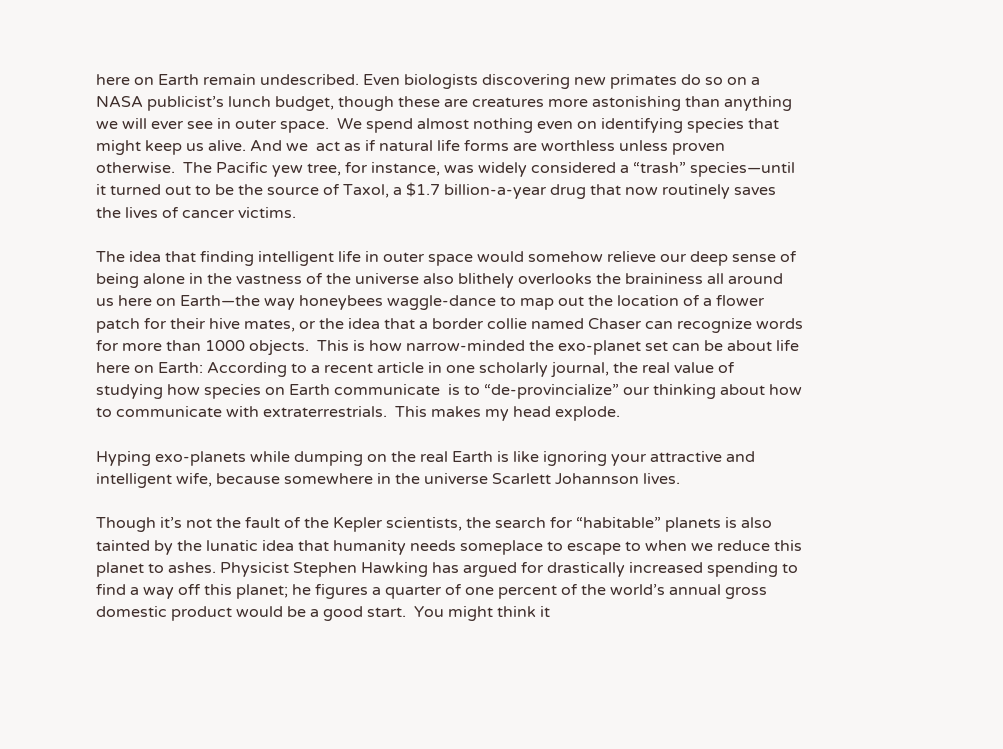here on Earth remain undescribed. Even biologists discovering new primates do so on a NASA publicist’s lunch budget, though these are creatures more astonishing than anything we will ever see in outer space.  We spend almost nothing even on identifying species that might keep us alive. And we  act as if natural life forms are worthless unless proven otherwise.  The Pacific yew tree, for instance, was widely considered a “trash” species—until it turned out to be the source of Taxol, a $1.7 billion-a-year drug that now routinely saves the lives of cancer victims.

The idea that finding intelligent life in outer space would somehow relieve our deep sense of being alone in the vastness of the universe also blithely overlooks the braininess all around us here on Earth—the way honeybees waggle-dance to map out the location of a flower patch for their hive mates, or the idea that a border collie named Chaser can recognize words for more than 1000 objects.  This is how narrow-minded the exo-planet set can be about life here on Earth: According to a recent article in one scholarly journal, the real value of studying how species on Earth communicate  is to “de-provincialize” our thinking about how to communicate with extraterrestrials.  This makes my head explode.

Hyping exo-planets while dumping on the real Earth is like ignoring your attractive and intelligent wife, because somewhere in the universe Scarlett Johannson lives.

Though it’s not the fault of the Kepler scientists, the search for “habitable” planets is also tainted by the lunatic idea that humanity needs someplace to escape to when we reduce this planet to ashes. Physicist Stephen Hawking has argued for drastically increased spending to find a way off this planet; he figures a quarter of one percent of the world’s annual gross domestic product would be a good start.  You might think it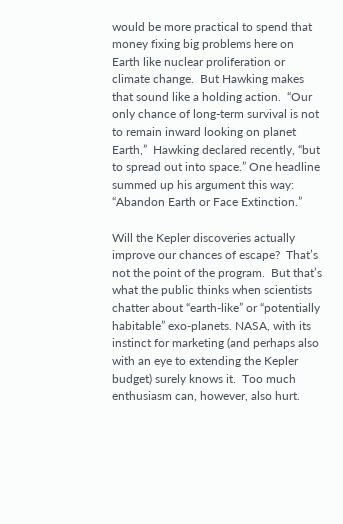would be more practical to spend that money fixing big problems here on Earth like nuclear proliferation or climate change.  But Hawking makes that sound like a holding action.  “Our only chance of long-term survival is not to remain inward looking on planet Earth,”  Hawking declared recently, “but to spread out into space.” One headline summed up his argument this way:  “Abandon Earth or Face Extinction.”

Will the Kepler discoveries actually improve our chances of escape?  That’s not the point of the program.  But that’s what the public thinks when scientists chatter about “earth-like” or “potentially habitable” exo-planets. NASA, with its instinct for marketing (and perhaps also with an eye to extending the Kepler budget) surely knows it.  Too much enthusiasm can, however, also hurt.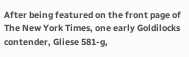After being featured on the front page of The New York Times, one early Goldilocks contender, Gliese 581-g,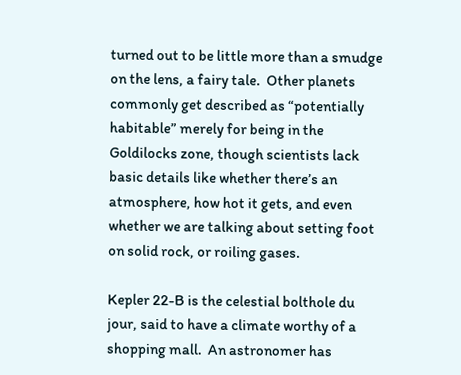turned out to be little more than a smudge on the lens, a fairy tale.  Other planets commonly get described as “potentially habitable” merely for being in the Goldilocks zone, though scientists lack basic details like whether there’s an atmosphere, how hot it gets, and even whether we are talking about setting foot on solid rock, or roiling gases.

Kepler 22-B is the celestial bolthole du jour, said to have a climate worthy of a shopping mall.  An astronomer has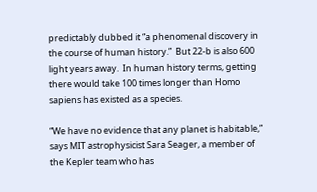predictably dubbed it “a phenomenal discovery in the course of human history.”  But 22-b is also 600 light years away.  In human history terms, getting there would take 100 times longer than Homo sapiens has existed as a species.

“We have no evidence that any planet is habitable,” says MIT astrophysicist Sara Seager, a member of the Kepler team who has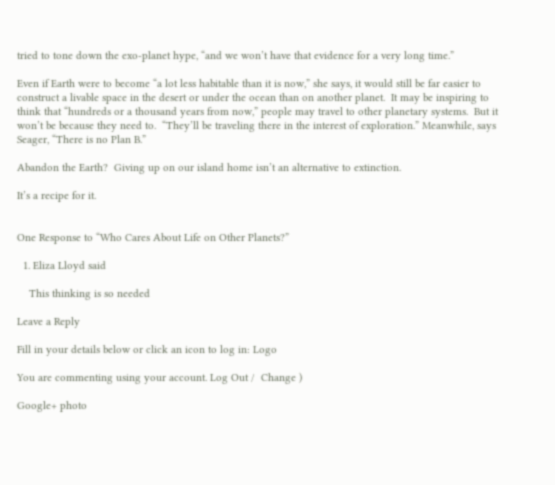tried to tone down the exo-planet hype, “and we won’t have that evidence for a very long time.”

Even if Earth were to become “a lot less habitable than it is now,” she says, it would still be far easier to construct a livable space in the desert or under the ocean than on another planet.  It may be inspiring to think that “hundreds or a thousand years from now,” people may travel to other planetary systems.  But it won’t be because they need to.  “They’ll be traveling there in the interest of exploration.” Meanwhile, says Seager, “There is no Plan B.”

Abandon the Earth?  Giving up on our island home isn’t an alternative to extinction.

It’s a recipe for it.


One Response to “Who Cares About Life on Other Planets?”

  1. Eliza Lloyd said

    This thinking is so needed

Leave a Reply

Fill in your details below or click an icon to log in: Logo

You are commenting using your account. Log Out /  Change )

Google+ photo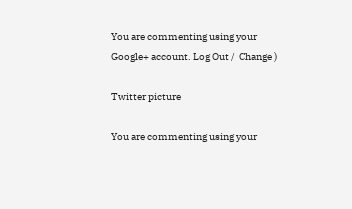You are commenting using your Google+ account. Log Out /  Change )

Twitter picture

You are commenting using your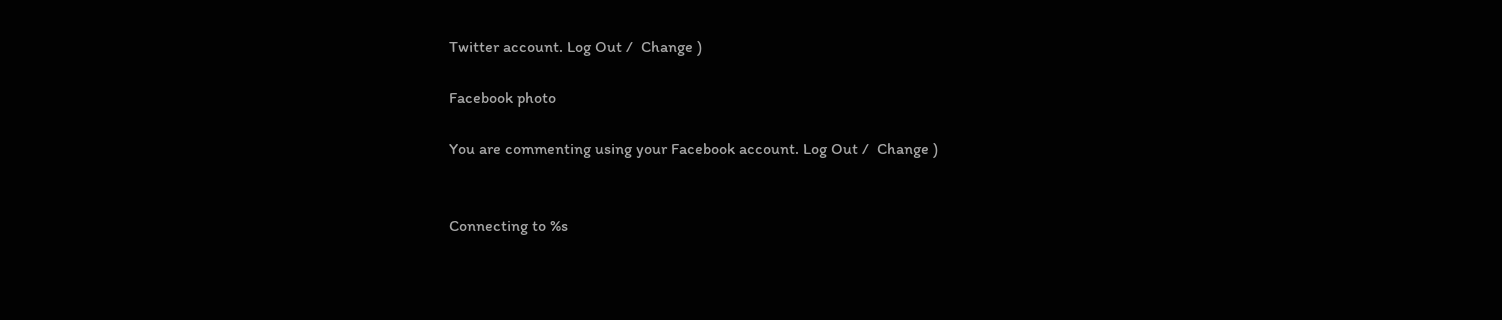Twitter account. Log Out /  Change )

Facebook photo

You are commenting using your Facebook account. Log Out /  Change )


Connecting to %s